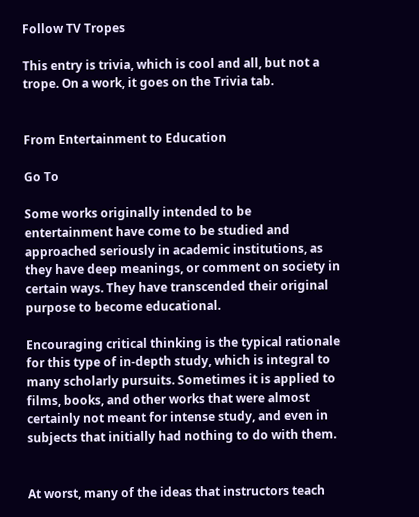Follow TV Tropes

This entry is trivia, which is cool and all, but not a trope. On a work, it goes on the Trivia tab.


From Entertainment to Education

Go To

Some works originally intended to be entertainment have come to be studied and approached seriously in academic institutions, as they have deep meanings, or comment on society in certain ways. They have transcended their original purpose to become educational.

Encouraging critical thinking is the typical rationale for this type of in-depth study, which is integral to many scholarly pursuits. Sometimes it is applied to films, books, and other works that were almost certainly not meant for intense study, and even in subjects that initially had nothing to do with them.


At worst, many of the ideas that instructors teach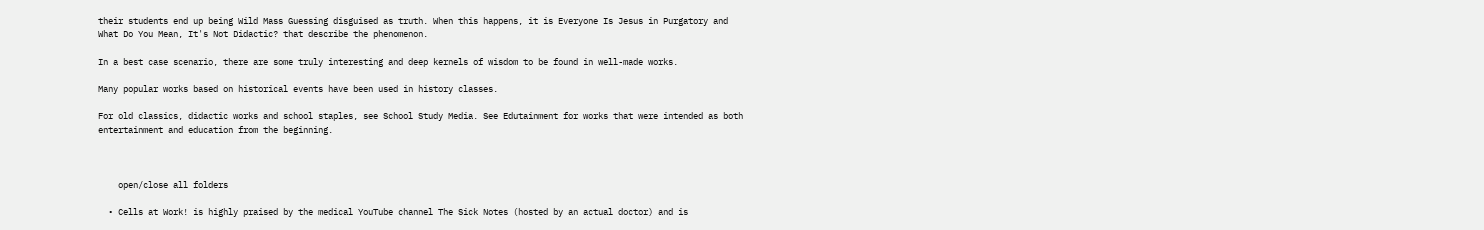their students end up being Wild Mass Guessing disguised as truth. When this happens, it is Everyone Is Jesus in Purgatory and What Do You Mean, It's Not Didactic? that describe the phenomenon.

In a best case scenario, there are some truly interesting and deep kernels of wisdom to be found in well-made works.

Many popular works based on historical events have been used in history classes.

For old classics, didactic works and school staples, see School Study Media. See Edutainment for works that were intended as both entertainment and education from the beginning.



    open/close all folders

  • Cells at Work! is highly praised by the medical YouTube channel The Sick Notes (hosted by an actual doctor) and is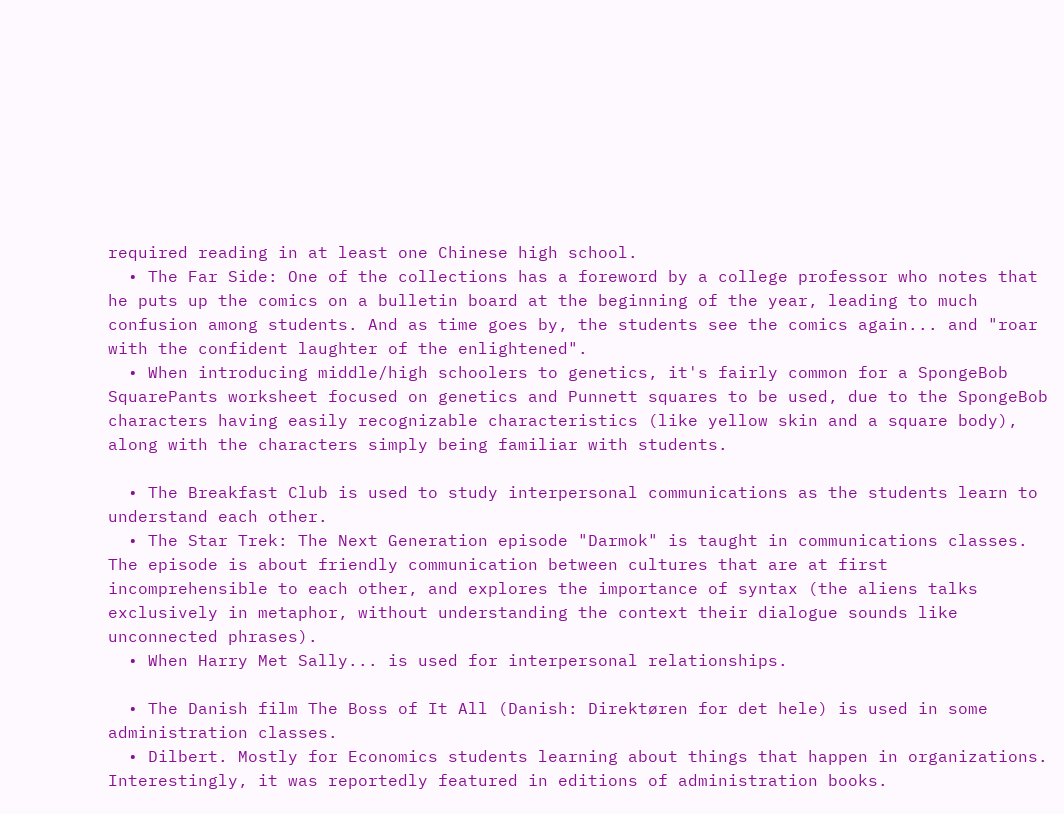required reading in at least one Chinese high school.
  • The Far Side: One of the collections has a foreword by a college professor who notes that he puts up the comics on a bulletin board at the beginning of the year, leading to much confusion among students. And as time goes by, the students see the comics again... and "roar with the confident laughter of the enlightened".
  • When introducing middle/high schoolers to genetics, it's fairly common for a SpongeBob SquarePants worksheet focused on genetics and Punnett squares to be used, due to the SpongeBob characters having easily recognizable characteristics (like yellow skin and a square body), along with the characters simply being familiar with students.

  • The Breakfast Club is used to study interpersonal communications as the students learn to understand each other.
  • The Star Trek: The Next Generation episode "Darmok" is taught in communications classes. The episode is about friendly communication between cultures that are at first incomprehensible to each other, and explores the importance of syntax (the aliens talks exclusively in metaphor, without understanding the context their dialogue sounds like unconnected phrases).
  • When Harry Met Sally... is used for interpersonal relationships.

  • The Danish film The Boss of It All (Danish: Direktøren for det hele) is used in some administration classes.
  • Dilbert. Mostly for Economics students learning about things that happen in organizations. Interestingly, it was reportedly featured in editions of administration books.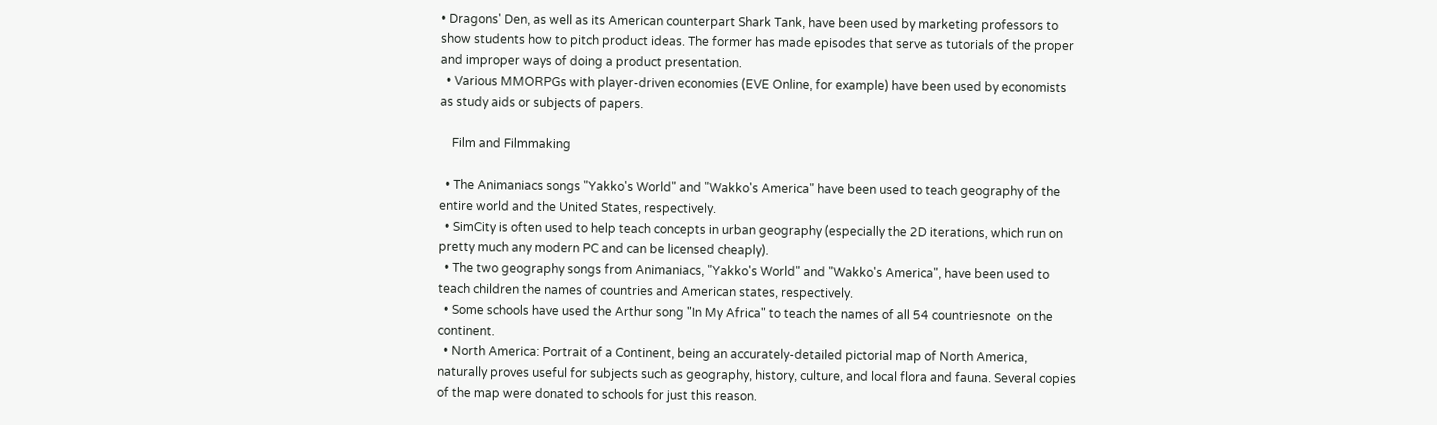• Dragons' Den, as well as its American counterpart Shark Tank, have been used by marketing professors to show students how to pitch product ideas. The former has made episodes that serve as tutorials of the proper and improper ways of doing a product presentation.
  • Various MMORPGs with player-driven economies (EVE Online, for example) have been used by economists as study aids or subjects of papers.

    Film and Filmmaking

  • The Animaniacs songs "Yakko's World" and "Wakko's America" have been used to teach geography of the entire world and the United States, respectively.
  • SimCity is often used to help teach concepts in urban geography (especially the 2D iterations, which run on pretty much any modern PC and can be licensed cheaply).
  • The two geography songs from Animaniacs, "Yakko's World" and "Wakko's America", have been used to teach children the names of countries and American states, respectively.
  • Some schools have used the Arthur song "In My Africa" to teach the names of all 54 countriesnote  on the continent.
  • North America: Portrait of a Continent, being an accurately-detailed pictorial map of North America, naturally proves useful for subjects such as geography, history, culture, and local flora and fauna. Several copies of the map were donated to schools for just this reason.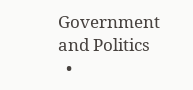Government and Politics
  •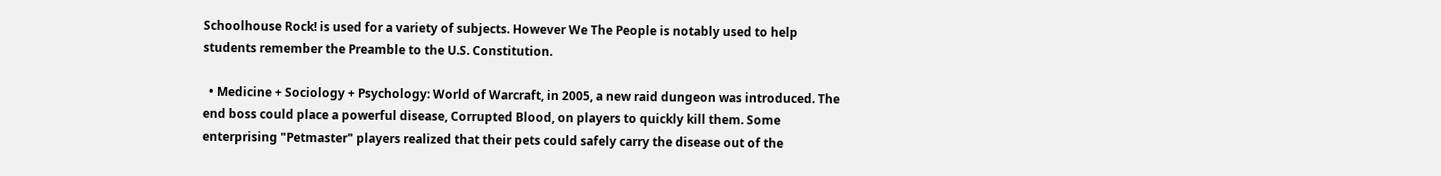Schoolhouse Rock! is used for a variety of subjects. However We The People is notably used to help students remember the Preamble to the U.S. Constitution.

  • Medicine + Sociology + Psychology: World of Warcraft, in 2005, a new raid dungeon was introduced. The end boss could place a powerful disease, Corrupted Blood, on players to quickly kill them. Some enterprising "Petmaster" players realized that their pets could safely carry the disease out of the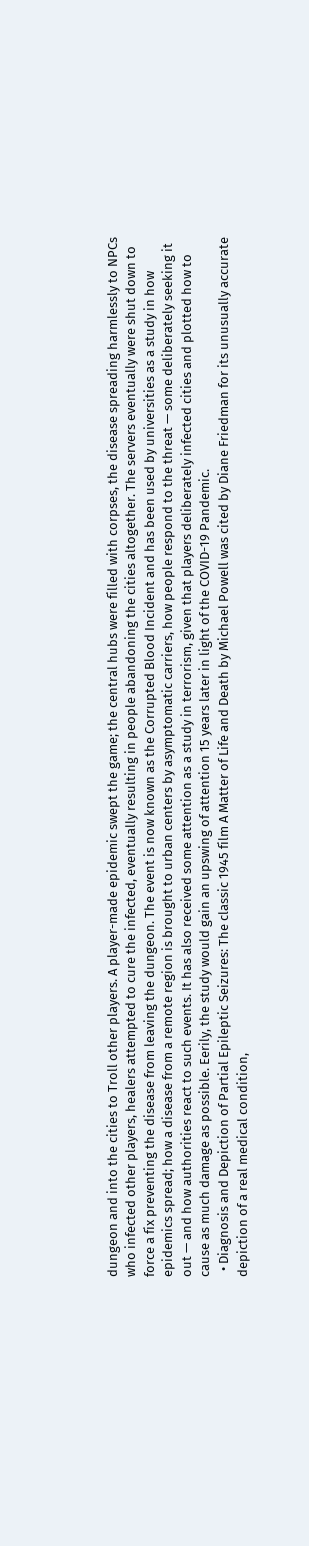dungeon and into the cities to Troll other players. A player-made epidemic swept the game; the central hubs were filled with corpses, the disease spreading harmlessly to NPCs who infected other players, healers attempted to cure the infected, eventually resulting in people abandoning the cities altogether. The servers eventually were shut down to force a fix preventing the disease from leaving the dungeon. The event is now known as the Corrupted Blood Incident and has been used by universities as a study in how epidemics spread; how a disease from a remote region is brought to urban centers by asymptomatic carriers, how people respond to the threat — some deliberately seeking it out — and how authorities react to such events. It has also received some attention as a study in terrorism, given that players deliberately infected cities and plotted how to cause as much damage as possible. Eerily, the study would gain an upswing of attention 15 years later in light of the COVID-19 Pandemic.
  • Diagnosis and Depiction of Partial Epileptic Seizures: The classic 1945 film A Matter of Life and Death by Michael Powell was cited by Diane Friedman for its unusually accurate depiction of a real medical condition,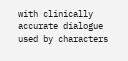with clinically accurate dialogue used by characters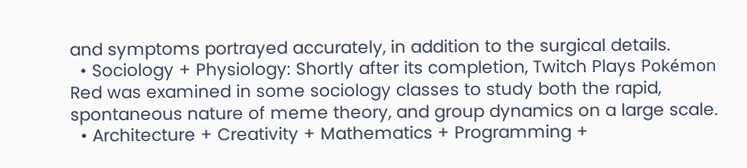and symptoms portrayed accurately, in addition to the surgical details.
  • Sociology + Physiology: Shortly after its completion, Twitch Plays Pokémon Red was examined in some sociology classes to study both the rapid, spontaneous nature of meme theory, and group dynamics on a large scale.
  • Architecture + Creativity + Mathematics + Programming +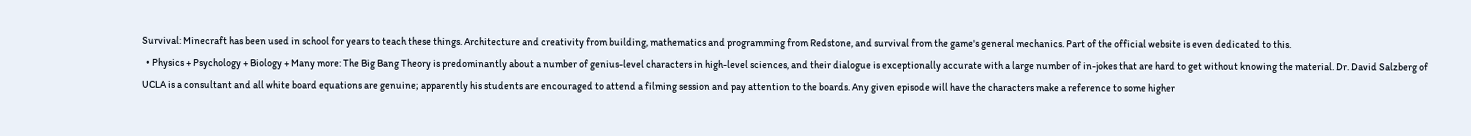Survival: Minecraft has been used in school for years to teach these things. Architecture and creativity from building, mathematics and programming from Redstone, and survival from the game's general mechanics. Part of the official website is even dedicated to this.
  • Physics + Psychology + Biology + Many more: The Big Bang Theory is predominantly about a number of genius-level characters in high-level sciences, and their dialogue is exceptionally accurate with a large number of in-jokes that are hard to get without knowing the material. Dr. David Salzberg of UCLA is a consultant and all white board equations are genuine; apparently his students are encouraged to attend a filming session and pay attention to the boards. Any given episode will have the characters make a reference to some higher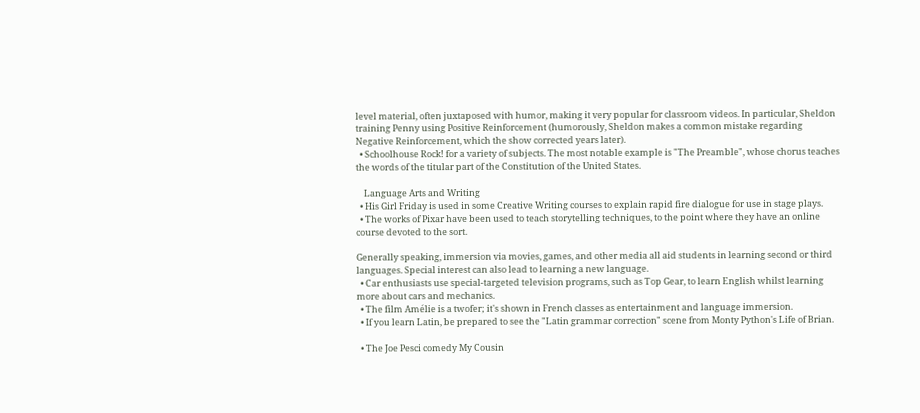level material, often juxtaposed with humor, making it very popular for classroom videos. In particular, Sheldon training Penny using Positive Reinforcement (humorously, Sheldon makes a common mistake regarding Negative Reinforcement, which the show corrected years later).
  • Schoolhouse Rock! for a variety of subjects. The most notable example is "The Preamble", whose chorus teaches the words of the titular part of the Constitution of the United States.

    Language Arts and Writing
  • His Girl Friday is used in some Creative Writing courses to explain rapid fire dialogue for use in stage plays.
  • The works of Pixar have been used to teach storytelling techniques, to the point where they have an online course devoted to the sort.

Generally speaking, immersion via movies, games, and other media all aid students in learning second or third languages. Special interest can also lead to learning a new language.
  • Car enthusiasts use special-targeted television programs, such as Top Gear, to learn English whilst learning more about cars and mechanics.
  • The film Amélie is a twofer; it's shown in French classes as entertainment and language immersion.
  • If you learn Latin, be prepared to see the "Latin grammar correction" scene from Monty Python's Life of Brian.

  • The Joe Pesci comedy My Cousin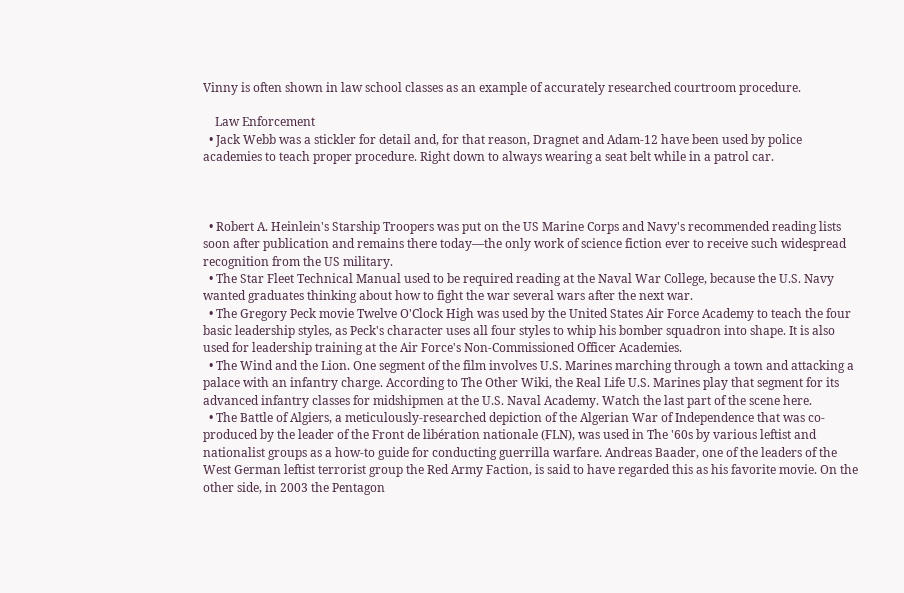Vinny is often shown in law school classes as an example of accurately researched courtroom procedure.

    Law Enforcement
  • Jack Webb was a stickler for detail and, for that reason, Dragnet and Adam-12 have been used by police academies to teach proper procedure. Right down to always wearing a seat belt while in a patrol car.



  • Robert A. Heinlein's Starship Troopers was put on the US Marine Corps and Navy's recommended reading lists soon after publication and remains there today—the only work of science fiction ever to receive such widespread recognition from the US military.
  • The Star Fleet Technical Manual used to be required reading at the Naval War College, because the U.S. Navy wanted graduates thinking about how to fight the war several wars after the next war.
  • The Gregory Peck movie Twelve O'Clock High was used by the United States Air Force Academy to teach the four basic leadership styles, as Peck's character uses all four styles to whip his bomber squadron into shape. It is also used for leadership training at the Air Force's Non-Commissioned Officer Academies.
  • The Wind and the Lion. One segment of the film involves U.S. Marines marching through a town and attacking a palace with an infantry charge. According to The Other Wiki, the Real Life U.S. Marines play that segment for its advanced infantry classes for midshipmen at the U.S. Naval Academy. Watch the last part of the scene here.
  • The Battle of Algiers, a meticulously-researched depiction of the Algerian War of Independence that was co-produced by the leader of the Front de libération nationale (FLN), was used in The '60s by various leftist and nationalist groups as a how-to guide for conducting guerrilla warfare. Andreas Baader, one of the leaders of the West German leftist terrorist group the Red Army Faction, is said to have regarded this as his favorite movie. On the other side, in 2003 the Pentagon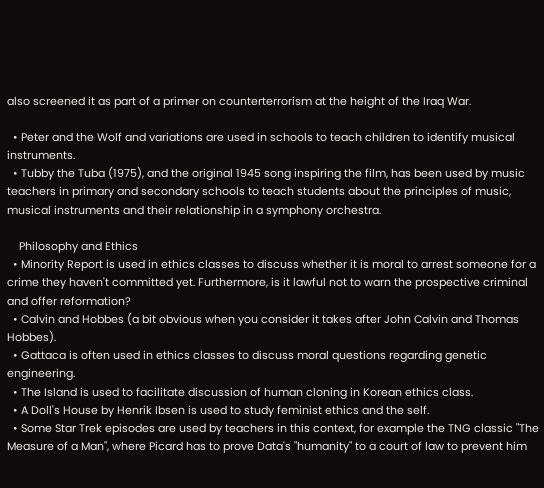also screened it as part of a primer on counterterrorism at the height of the Iraq War.

  • Peter and the Wolf and variations are used in schools to teach children to identify musical instruments.
  • Tubby the Tuba (1975), and the original 1945 song inspiring the film, has been used by music teachers in primary and secondary schools to teach students about the principles of music, musical instruments and their relationship in a symphony orchestra.

    Philosophy and Ethics
  • Minority Report is used in ethics classes to discuss whether it is moral to arrest someone for a crime they haven't committed yet. Furthermore, is it lawful not to warn the prospective criminal and offer reformation?
  • Calvin and Hobbes (a bit obvious when you consider it takes after John Calvin and Thomas Hobbes).
  • Gattaca is often used in ethics classes to discuss moral questions regarding genetic engineering.
  • The Island is used to facilitate discussion of human cloning in Korean ethics class.
  • A Doll's House by Henrik Ibsen is used to study feminist ethics and the self.
  • Some Star Trek episodes are used by teachers in this context, for example the TNG classic "The Measure of a Man", where Picard has to prove Data's "humanity" to a court of law to prevent him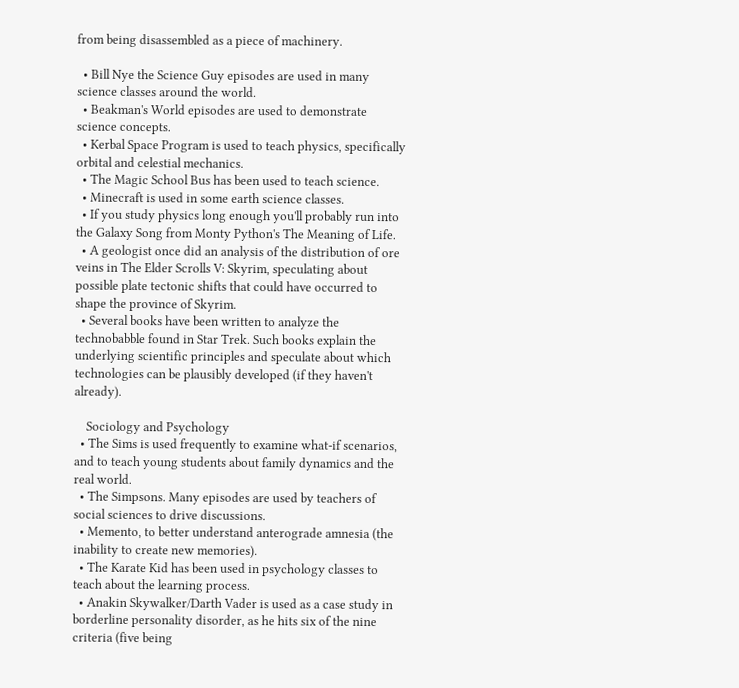from being disassembled as a piece of machinery.

  • Bill Nye the Science Guy episodes are used in many science classes around the world.
  • Beakman's World episodes are used to demonstrate science concepts.
  • Kerbal Space Program is used to teach physics, specifically orbital and celestial mechanics.
  • The Magic School Bus has been used to teach science.
  • Minecraft is used in some earth science classes.
  • If you study physics long enough you'll probably run into the Galaxy Song from Monty Python's The Meaning of Life.
  • A geologist once did an analysis of the distribution of ore veins in The Elder Scrolls V: Skyrim, speculating about possible plate tectonic shifts that could have occurred to shape the province of Skyrim.
  • Several books have been written to analyze the technobabble found in Star Trek. Such books explain the underlying scientific principles and speculate about which technologies can be plausibly developed (if they haven't already).

    Sociology and Psychology
  • The Sims is used frequently to examine what-if scenarios, and to teach young students about family dynamics and the real world.
  • The Simpsons. Many episodes are used by teachers of social sciences to drive discussions.
  • Memento, to better understand anterograde amnesia (the inability to create new memories).
  • The Karate Kid has been used in psychology classes to teach about the learning process.
  • Anakin Skywalker/Darth Vader is used as a case study in borderline personality disorder, as he hits six of the nine criteria (five being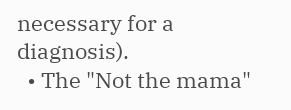necessary for a diagnosis).
  • The "Not the mama"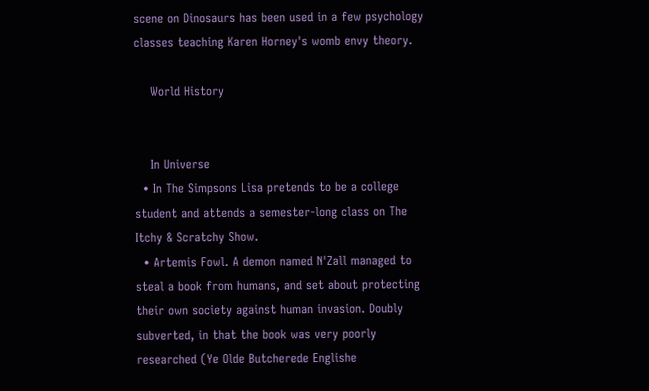scene on Dinosaurs has been used in a few psychology classes teaching Karen Horney's womb envy theory.

    World History


    In Universe
  • In The Simpsons Lisa pretends to be a college student and attends a semester-long class on The Itchy & Scratchy Show.
  • Artemis Fowl. A demon named N'Zall managed to steal a book from humans, and set about protecting their own society against human invasion. Doubly subverted, in that the book was very poorly researched (Ye Olde Butcherede Englishe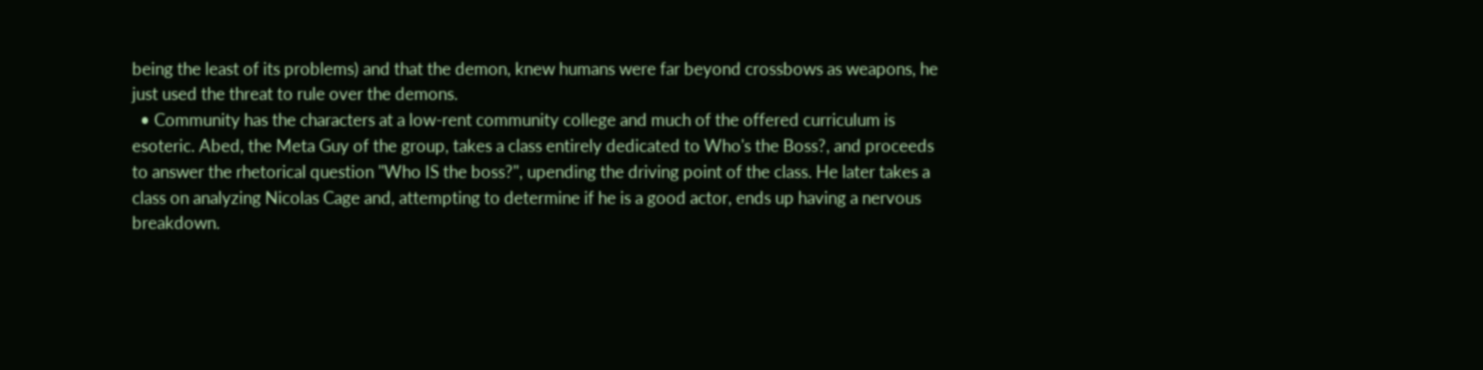being the least of its problems) and that the demon, knew humans were far beyond crossbows as weapons, he just used the threat to rule over the demons.
  • Community has the characters at a low-rent community college and much of the offered curriculum is esoteric. Abed, the Meta Guy of the group, takes a class entirely dedicated to Who's the Boss?, and proceeds to answer the rhetorical question "Who IS the boss?", upending the driving point of the class. He later takes a class on analyzing Nicolas Cage and, attempting to determine if he is a good actor, ends up having a nervous breakdown.